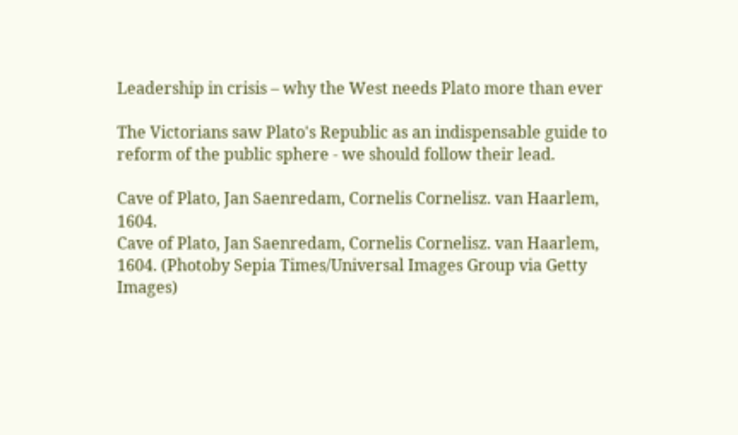Leadership in crisis – why the West needs Plato more than ever

The Victorians saw Plato's Republic as an indispensable guide to reform of the public sphere - we should follow their lead.

Cave of Plato, Jan Saenredam, Cornelis Cornelisz. van Haarlem, 1604.
Cave of Plato, Jan Saenredam, Cornelis Cornelisz. van Haarlem, 1604. (Photoby Sepia Times/Universal Images Group via Getty Images)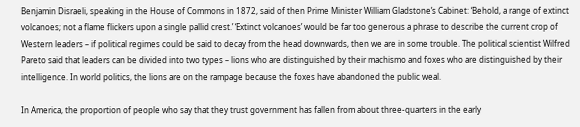Benjamin Disraeli, speaking in the House of Commons in 1872, said of then Prime Minister William Gladstone’s Cabinet: ‘Behold, a range of extinct volcanoes; not a flame flickers upon a single pallid crest.’ ‘Extinct volcanoes’ would be far too generous a phrase to describe the current crop of Western leaders – if political regimes could be said to decay from the head downwards, then we are in some trouble. The political scientist Wilfred Pareto said that leaders can be divided into two types – lions who are distinguished by their machismo and foxes who are distinguished by their intelligence. In world politics, the lions are on the rampage because the foxes have abandoned the public weal.

In America, the proportion of people who say that they trust government has fallen from about three-quarters in the early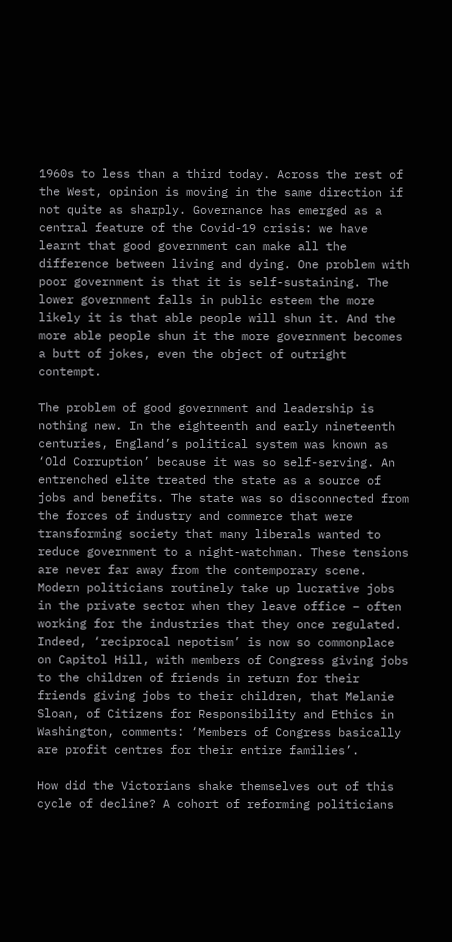1960s to less than a third today. Across the rest of the West, opinion is moving in the same direction if not quite as sharply. Governance has emerged as a central feature of the Covid-19 crisis: we have learnt that good government can make all the difference between living and dying. One problem with poor government is that it is self-sustaining. The lower government falls in public esteem the more likely it is that able people will shun it. And the more able people shun it the more government becomes a butt of jokes, even the object of outright contempt.

The problem of good government and leadership is nothing new. In the eighteenth and early nineteenth centuries, England’s political system was known as ‘Old Corruption’ because it was so self-serving. An entrenched elite treated the state as a source of jobs and benefits. The state was so disconnected from the forces of industry and commerce that were transforming society that many liberals wanted to reduce government to a night-watchman. These tensions are never far away from the contemporary scene. Modern politicians routinely take up lucrative jobs in the private sector when they leave office – often working for the industries that they once regulated. Indeed, ‘reciprocal nepotism’ is now so commonplace on Capitol Hill, with members of Congress giving jobs to the children of friends in return for their friends giving jobs to their children, that Melanie Sloan, of Citizens for Responsibility and Ethics in Washington, comments: ‘Members of Congress basically are profit centres for their entire families’.

How did the Victorians shake themselves out of this cycle of decline? A cohort of reforming politicians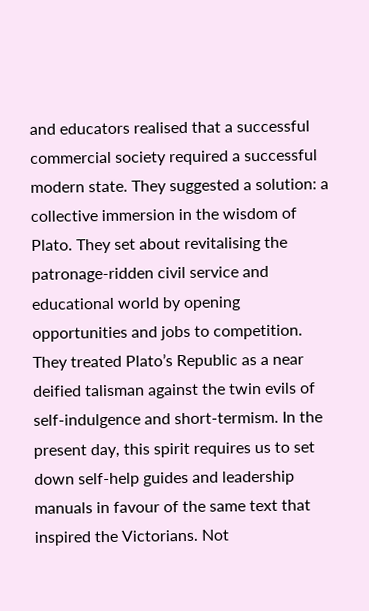and educators realised that a successful commercial society required a successful modern state. They suggested a solution: a collective immersion in the wisdom of Plato. They set about revitalising the patronage-ridden civil service and educational world by opening opportunities and jobs to competition. They treated Plato’s Republic as a near deified talisman against the twin evils of self-indulgence and short-termism. In the present day, this spirit requires us to set down self-help guides and leadership manuals in favour of the same text that inspired the Victorians. Not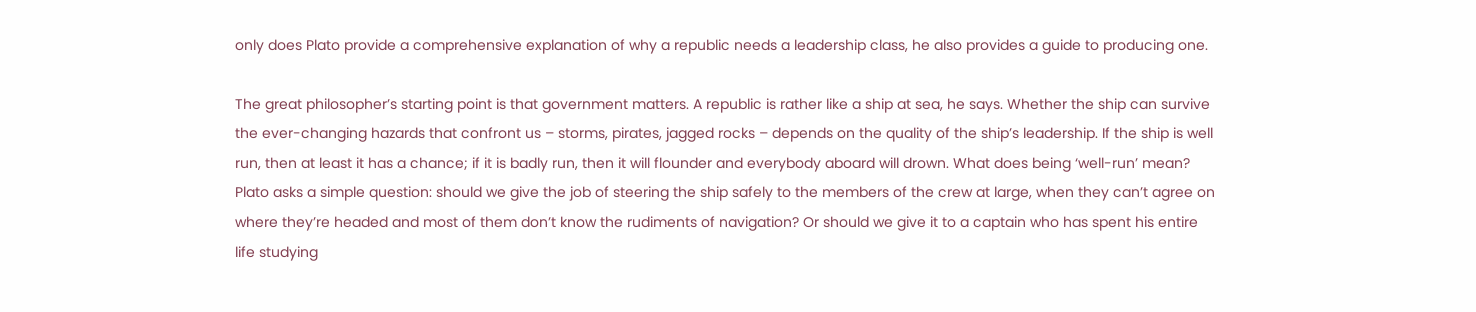only does Plato provide a comprehensive explanation of why a republic needs a leadership class, he also provides a guide to producing one.

The great philosopher’s starting point is that government matters. A republic is rather like a ship at sea, he says. Whether the ship can survive the ever-changing hazards that confront us – storms, pirates, jagged rocks – depends on the quality of the ship’s leadership. If the ship is well run, then at least it has a chance; if it is badly run, then it will flounder and everybody aboard will drown. What does being ‘well-run’ mean? Plato asks a simple question: should we give the job of steering the ship safely to the members of the crew at large, when they can’t agree on where they’re headed and most of them don’t know the rudiments of navigation? Or should we give it to a captain who has spent his entire life studying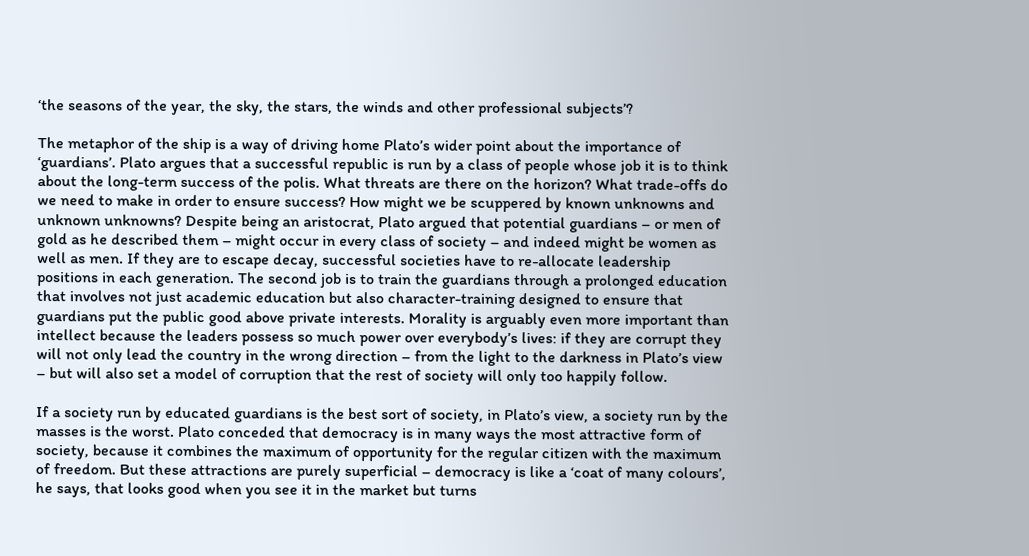‘the seasons of the year, the sky, the stars, the winds and other professional subjects’?

The metaphor of the ship is a way of driving home Plato’s wider point about the importance of ‘guardians’. Plato argues that a successful republic is run by a class of people whose job it is to think about the long-term success of the polis. What threats are there on the horizon? What trade-offs do we need to make in order to ensure success? How might we be scuppered by known unknowns and unknown unknowns? Despite being an aristocrat, Plato argued that potential guardians – or men of gold as he described them – might occur in every class of society – and indeed might be women as well as men. If they are to escape decay, successful societies have to re-allocate leadership positions in each generation. The second job is to train the guardians through a prolonged education that involves not just academic education but also character-training designed to ensure that guardians put the public good above private interests. Morality is arguably even more important than intellect because the leaders possess so much power over everybody’s lives: if they are corrupt they will not only lead the country in the wrong direction – from the light to the darkness in Plato’s view – but will also set a model of corruption that the rest of society will only too happily follow.

If a society run by educated guardians is the best sort of society, in Plato’s view, a society run by the masses is the worst. Plato conceded that democracy is in many ways the most attractive form of society, because it combines the maximum of opportunity for the regular citizen with the maximum of freedom. But these attractions are purely superficial – democracy is like a ‘coat of many colours’, he says, that looks good when you see it in the market but turns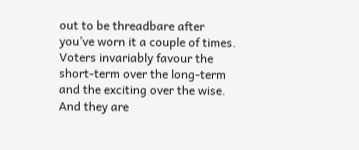out to be threadbare after you’ve worn it a couple of times. Voters invariably favour the short-term over the long-term and the exciting over the wise. And they are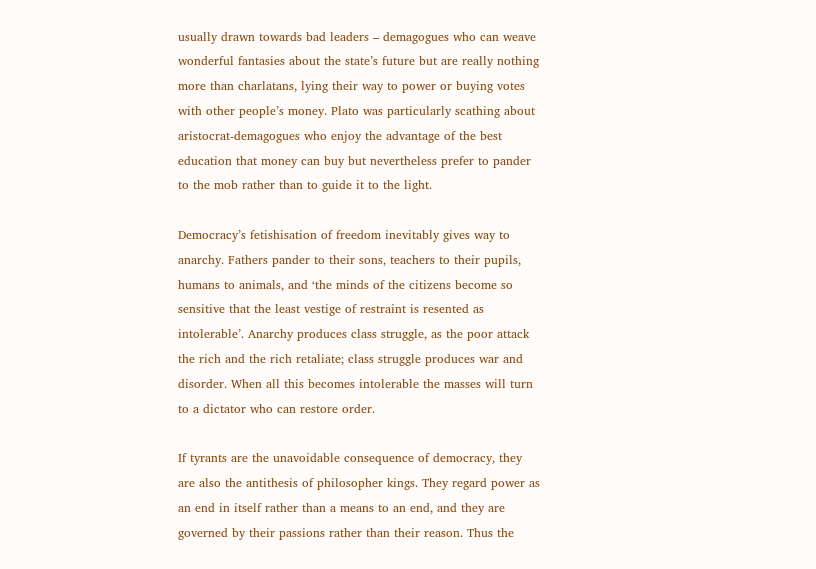usually drawn towards bad leaders – demagogues who can weave wonderful fantasies about the state’s future but are really nothing more than charlatans, lying their way to power or buying votes with other people’s money. Plato was particularly scathing about aristocrat-demagogues who enjoy the advantage of the best education that money can buy but nevertheless prefer to pander to the mob rather than to guide it to the light.

Democracy’s fetishisation of freedom inevitably gives way to anarchy. Fathers pander to their sons, teachers to their pupils, humans to animals, and ‘the minds of the citizens become so sensitive that the least vestige of restraint is resented as intolerable’. Anarchy produces class struggle, as the poor attack the rich and the rich retaliate; class struggle produces war and disorder. When all this becomes intolerable the masses will turn to a dictator who can restore order.

If tyrants are the unavoidable consequence of democracy, they are also the antithesis of philosopher kings. They regard power as an end in itself rather than a means to an end, and they are governed by their passions rather than their reason. Thus the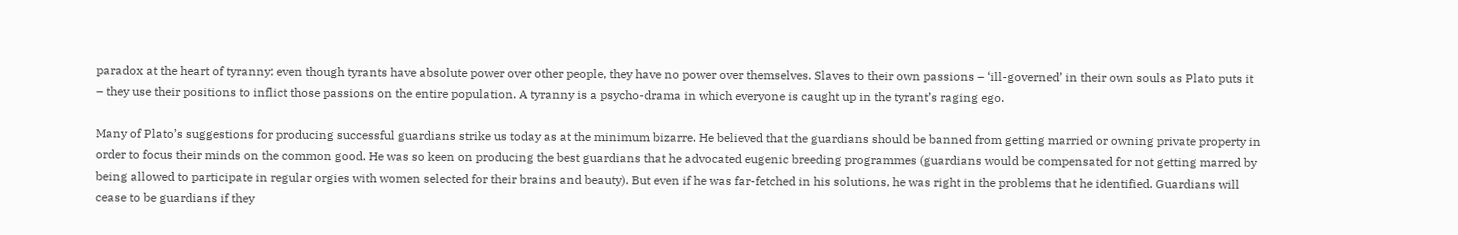paradox at the heart of tyranny: even though tyrants have absolute power over other people, they have no power over themselves. Slaves to their own passions – ‘ill-governed’ in their own souls as Plato puts it – they use their positions to inflict those passions on the entire population. A tyranny is a psycho-drama in which everyone is caught up in the tyrant’s raging ego.

Many of Plato’s suggestions for producing successful guardians strike us today as at the minimum bizarre. He believed that the guardians should be banned from getting married or owning private property in order to focus their minds on the common good. He was so keen on producing the best guardians that he advocated eugenic breeding programmes (guardians would be compensated for not getting marred by being allowed to participate in regular orgies with women selected for their brains and beauty). But even if he was far-fetched in his solutions, he was right in the problems that he identified. Guardians will cease to be guardians if they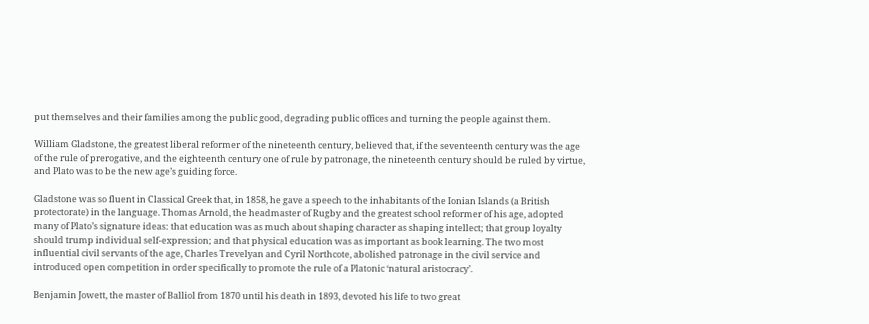put themselves and their families among the public good, degrading public offices and turning the people against them.

William Gladstone, the greatest liberal reformer of the nineteenth century, believed that, if the seventeenth century was the age of the rule of prerogative, and the eighteenth century one of rule by patronage, the nineteenth century should be ruled by virtue, and Plato was to be the new age’s guiding force.

Gladstone was so fluent in Classical Greek that, in 1858, he gave a speech to the inhabitants of the Ionian Islands (a British protectorate) in the language. Thomas Arnold, the headmaster of Rugby and the greatest school reformer of his age, adopted many of Plato’s signature ideas: that education was as much about shaping character as shaping intellect; that group loyalty should trump individual self-expression; and that physical education was as important as book learning. The two most influential civil servants of the age, Charles Trevelyan and Cyril Northcote, abolished patronage in the civil service and introduced open competition in order specifically to promote the rule of a Platonic ‘natural aristocracy’.

Benjamin Jowett, the master of Balliol from 1870 until his death in 1893, devoted his life to two great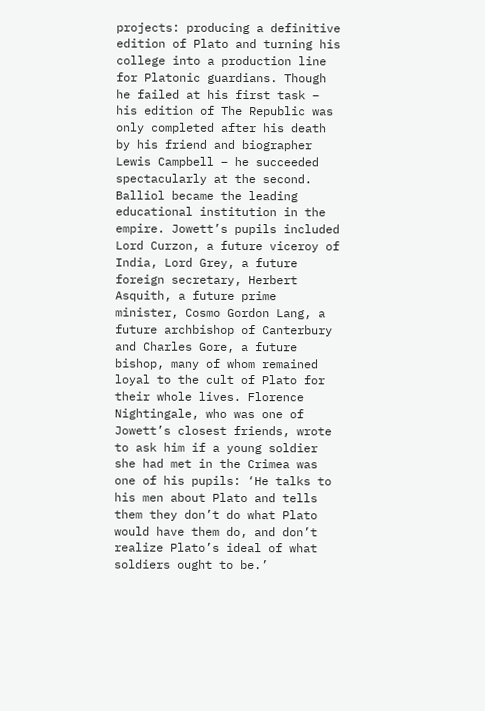projects: producing a definitive edition of Plato and turning his college into a production line for Platonic guardians. Though he failed at his first task – his edition of The Republic was only completed after his death by his friend and biographer Lewis Campbell – he succeeded spectacularly at the second. Balliol became the leading educational institution in the empire. Jowett’s pupils included Lord Curzon, a future viceroy of India, Lord Grey, a future foreign secretary, Herbert Asquith, a future prime minister, Cosmo Gordon Lang, a future archbishop of Canterbury and Charles Gore, a future bishop, many of whom remained loyal to the cult of Plato for their whole lives. Florence Nightingale, who was one of Jowett’s closest friends, wrote to ask him if a young soldier she had met in the Crimea was one of his pupils: ‘He talks to his men about Plato and tells them they don’t do what Plato would have them do, and don’t realize Plato’s ideal of what soldiers ought to be.’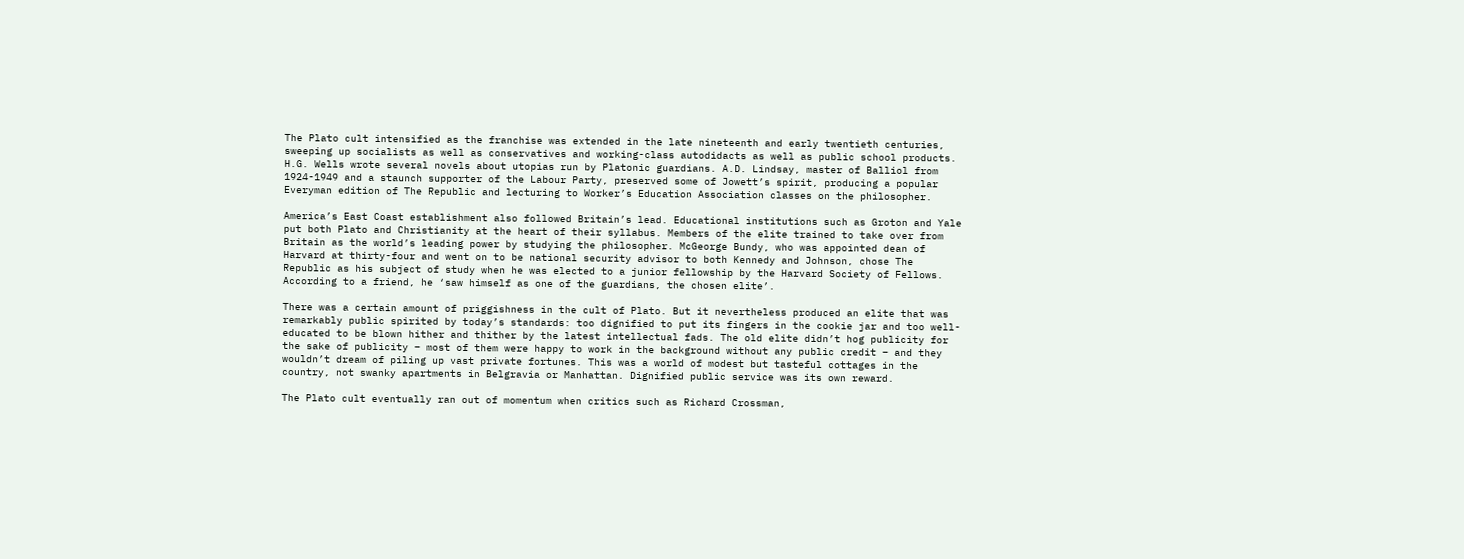The Plato cult intensified as the franchise was extended in the late nineteenth and early twentieth centuries, sweeping up socialists as well as conservatives and working-class autodidacts as well as public school products. H.G. Wells wrote several novels about utopias run by Platonic guardians. A.D. Lindsay, master of Balliol from 1924-1949 and a staunch supporter of the Labour Party, preserved some of Jowett’s spirit, producing a popular Everyman edition of The Republic and lecturing to Worker’s Education Association classes on the philosopher.

America’s East Coast establishment also followed Britain’s lead. Educational institutions such as Groton and Yale put both Plato and Christianity at the heart of their syllabus. Members of the elite trained to take over from Britain as the world’s leading power by studying the philosopher. McGeorge Bundy, who was appointed dean of Harvard at thirty-four and went on to be national security advisor to both Kennedy and Johnson, chose The Republic as his subject of study when he was elected to a junior fellowship by the Harvard Society of Fellows. According to a friend, he ‘saw himself as one of the guardians, the chosen elite’.

There was a certain amount of priggishness in the cult of Plato. But it nevertheless produced an elite that was remarkably public spirited by today’s standards: too dignified to put its fingers in the cookie jar and too well-educated to be blown hither and thither by the latest intellectual fads. The old elite didn’t hog publicity for the sake of publicity – most of them were happy to work in the background without any public credit – and they wouldn’t dream of piling up vast private fortunes. This was a world of modest but tasteful cottages in the country, not swanky apartments in Belgravia or Manhattan. Dignified public service was its own reward.

The Plato cult eventually ran out of momentum when critics such as Richard Crossman,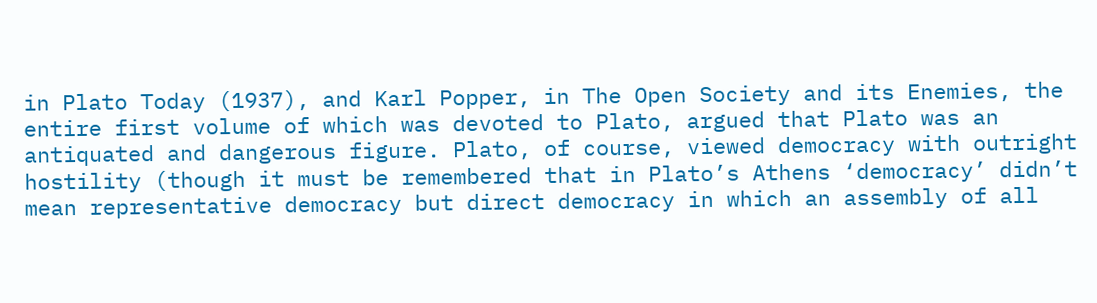in Plato Today (1937), and Karl Popper, in The Open Society and its Enemies, the entire first volume of which was devoted to Plato, argued that Plato was an antiquated and dangerous figure. Plato, of course, viewed democracy with outright hostility (though it must be remembered that in Plato’s Athens ‘democracy’ didn’t mean representative democracy but direct democracy in which an assembly of all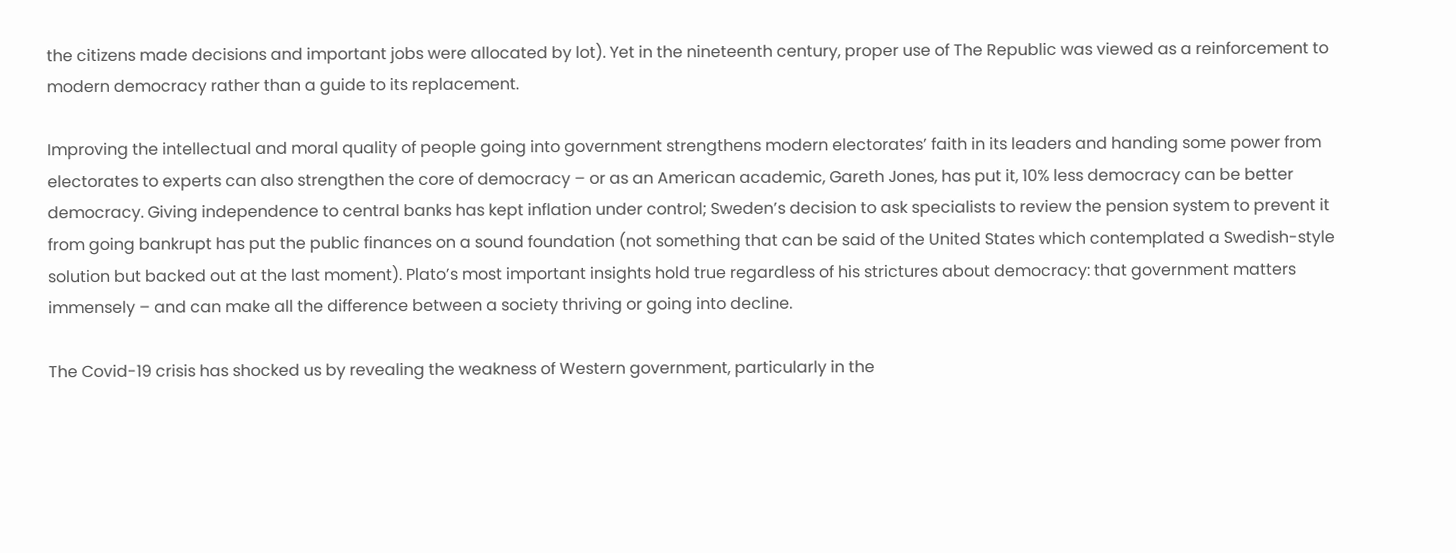the citizens made decisions and important jobs were allocated by lot). Yet in the nineteenth century, proper use of The Republic was viewed as a reinforcement to modern democracy rather than a guide to its replacement.

Improving the intellectual and moral quality of people going into government strengthens modern electorates’ faith in its leaders and handing some power from electorates to experts can also strengthen the core of democracy – or as an American academic, Gareth Jones, has put it, 10% less democracy can be better democracy. Giving independence to central banks has kept inflation under control; Sweden’s decision to ask specialists to review the pension system to prevent it from going bankrupt has put the public finances on a sound foundation (not something that can be said of the United States which contemplated a Swedish-style solution but backed out at the last moment). Plato’s most important insights hold true regardless of his strictures about democracy: that government matters immensely – and can make all the difference between a society thriving or going into decline.

The Covid-19 crisis has shocked us by revealing the weakness of Western government, particularly in the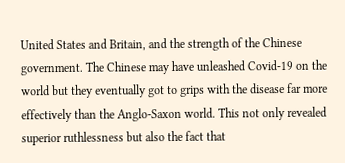United States and Britain, and the strength of the Chinese government. The Chinese may have unleashed Covid-19 on the world but they eventually got to grips with the disease far more effectively than the Anglo-Saxon world. This not only revealed superior ruthlessness but also the fact that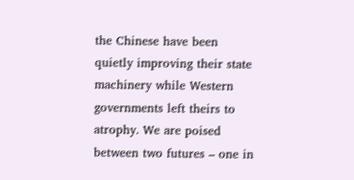the Chinese have been quietly improving their state machinery while Western governments left theirs to atrophy. We are poised between two futures – one in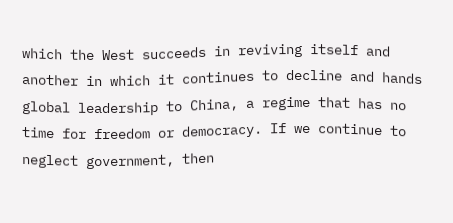which the West succeeds in reviving itself and another in which it continues to decline and hands global leadership to China, a regime that has no time for freedom or democracy. If we continue to neglect government, then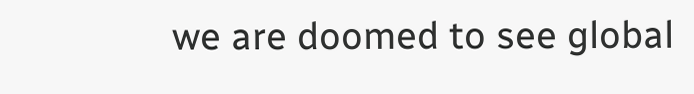we are doomed to see global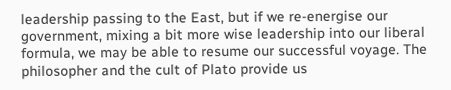leadership passing to the East, but if we re-energise our government, mixing a bit more wise leadership into our liberal formula, we may be able to resume our successful voyage. The philosopher and the cult of Plato provide us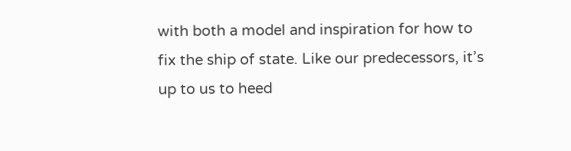with both a model and inspiration for how to fix the ship of state. Like our predecessors, it’s up to us to heed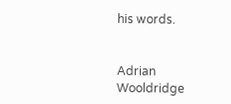his words.


Adrian Wooldridge